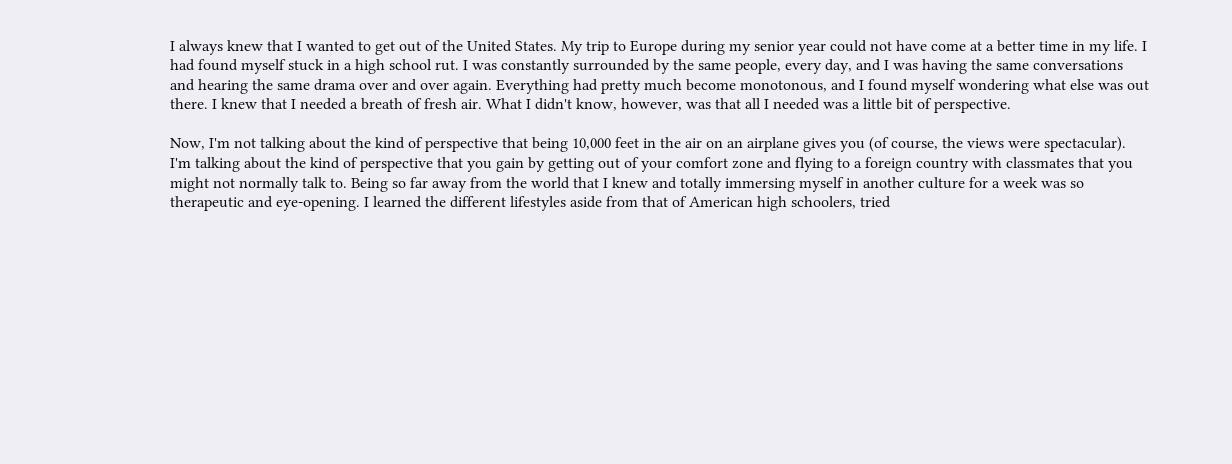I always knew that I wanted to get out of the United States. My trip to Europe during my senior year could not have come at a better time in my life. I had found myself stuck in a high school rut. I was constantly surrounded by the same people, every day, and I was having the same conversations and hearing the same drama over and over again. Everything had pretty much become monotonous, and I found myself wondering what else was out there. I knew that I needed a breath of fresh air. What I didn't know, however, was that all I needed was a little bit of perspective.

Now, I'm not talking about the kind of perspective that being 10,000 feet in the air on an airplane gives you (of course, the views were spectacular). I'm talking about the kind of perspective that you gain by getting out of your comfort zone and flying to a foreign country with classmates that you might not normally talk to. Being so far away from the world that I knew and totally immersing myself in another culture for a week was so therapeutic and eye-opening. I learned the different lifestyles aside from that of American high schoolers, tried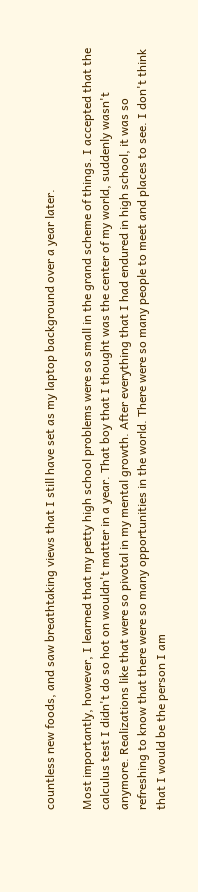countless new foods, and saw breathtaking views that I still have set as my laptop background over a year later.

Most importantly, however, I learned that my petty high school problems were so small in the grand scheme of things. I accepted that the calculus test I didn't do so hot on wouldn't matter in a year. That boy that I thought was the center of my world, suddenly wasn't anymore. Realizations like that were so pivotal in my mental growth. After everything that I had endured in high school, it was so refreshing to know that there were so many opportunities in the world. There were so many people to meet and places to see. I don't think that I would be the person I am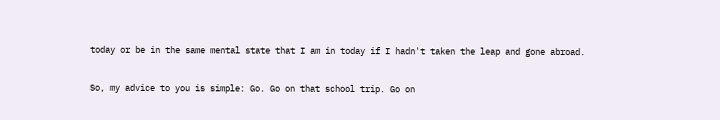today or be in the same mental state that I am in today if I hadn't taken the leap and gone abroad.

So, my advice to you is simple: Go. Go on that school trip. Go on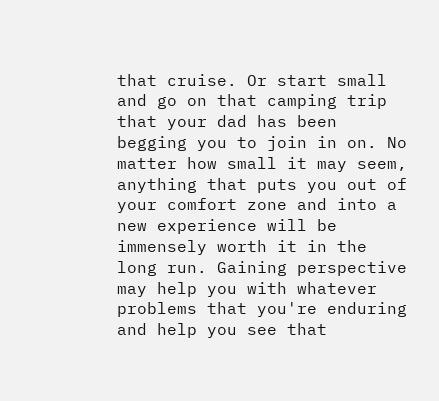that cruise. Or start small and go on that camping trip that your dad has been begging you to join in on. No matter how small it may seem, anything that puts you out of your comfort zone and into a new experience will be immensely worth it in the long run. Gaining perspective may help you with whatever problems that you're enduring and help you see that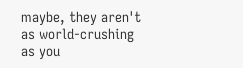maybe, they aren't as world-crushing as you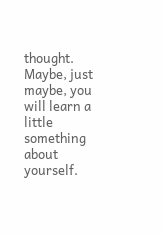thought. Maybe, just maybe, you will learn a little something about yourself.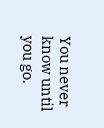You never know until you go.